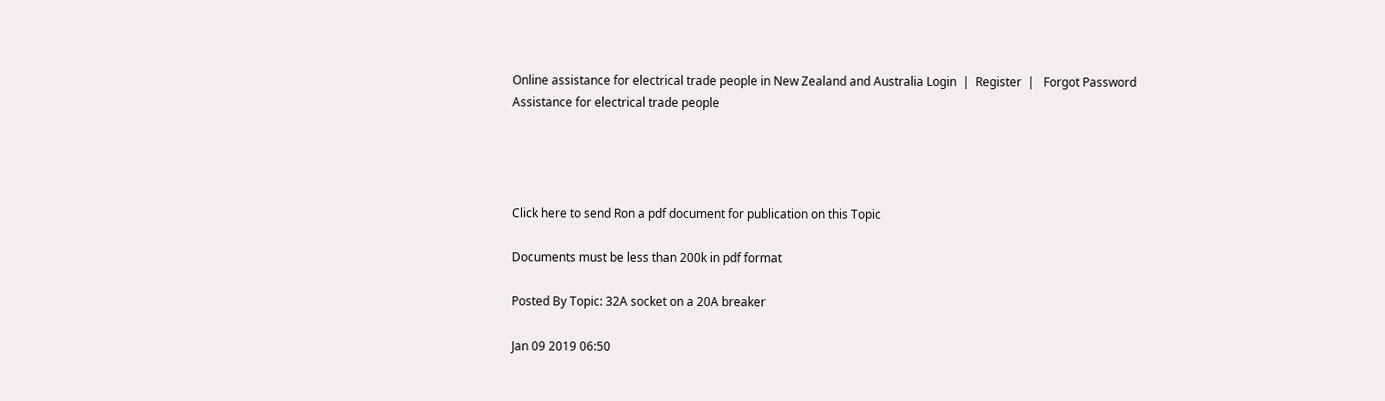Online assistance for electrical trade people in New Zealand and Australia Login  |  Register  |   Forgot Password
Assistance for electrical trade people




Click here to send Ron a pdf document for publication on this Topic

Documents must be less than 200k in pdf format

Posted By Topic: 32A socket on a 20A breaker

Jan 09 2019 06:50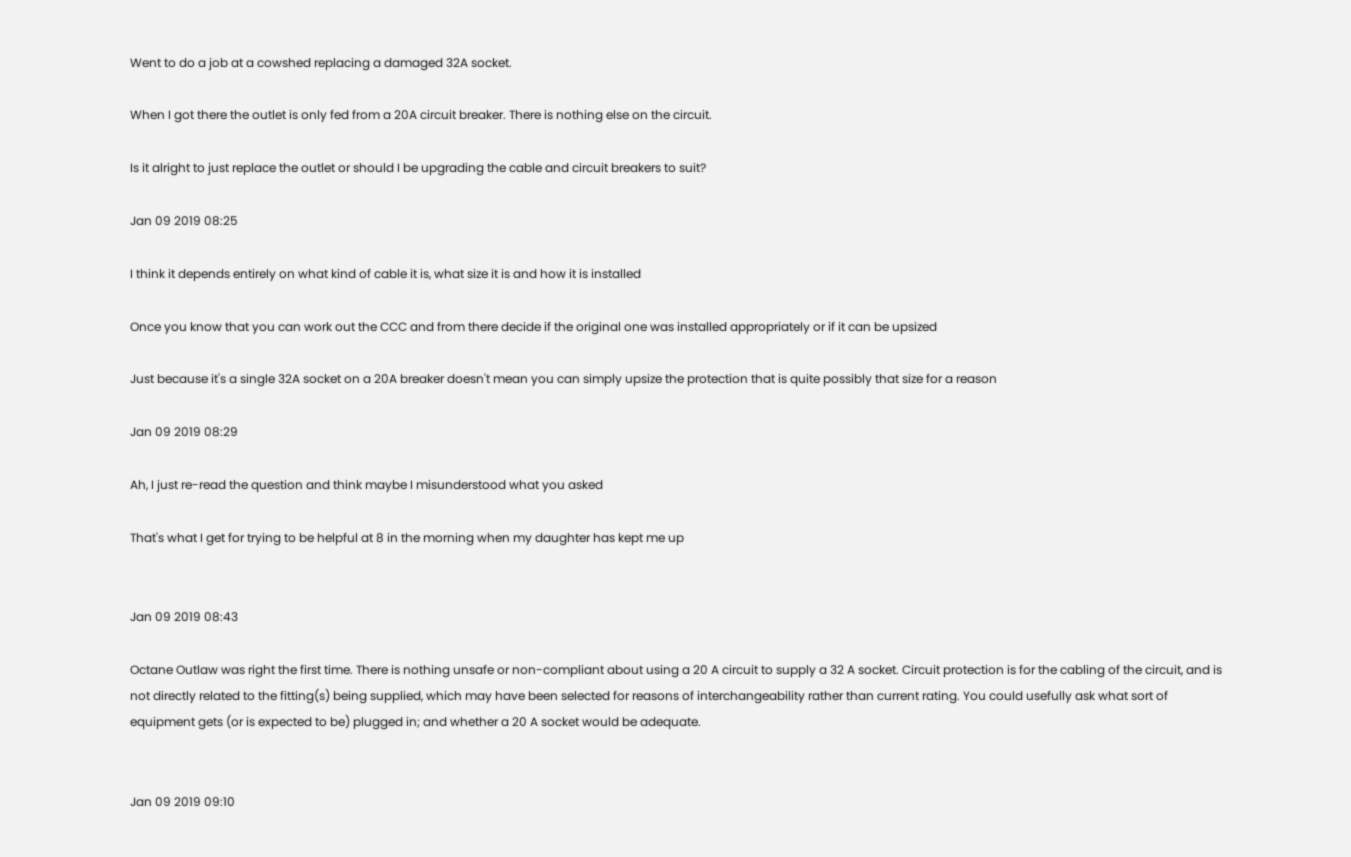Went to do a job at a cowshed replacing a damaged 32A socket.

When I got there the outlet is only fed from a 20A circuit breaker. There is nothing else on the circuit.

Is it alright to just replace the outlet or should I be upgrading the cable and circuit breakers to suit?

Jan 09 2019 08:25

I think it depends entirely on what kind of cable it is, what size it is and how it is installed

Once you know that you can work out the CCC and from there decide if the original one was installed appropriately or if it can be upsized

Just because it's a single 32A socket on a 20A breaker doesn't mean you can simply upsize the protection that is quite possibly that size for a reason

Jan 09 2019 08:29

Ah, I just re-read the question and think maybe I misunderstood what you asked

That's what I get for trying to be helpful at 8 in the morning when my daughter has kept me up


Jan 09 2019 08:43

Octane Outlaw was right the first time. There is nothing unsafe or non-compliant about using a 20 A circuit to supply a 32 A socket. Circuit protection is for the cabling of the circuit, and is not directly related to the fitting(s) being supplied, which may have been selected for reasons of interchangeability rather than current rating. You could usefully ask what sort of equipment gets (or is expected to be) plugged in; and whether a 20 A socket would be adequate.


Jan 09 2019 09:10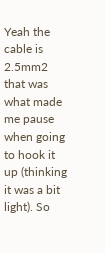Yeah the cable is 2.5mm2 that was what made me pause when going to hook it up (thinking it was a bit light). So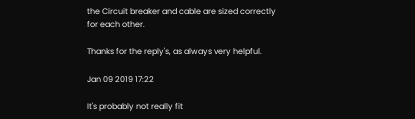the Circuit breaker and cable are sized correctly for each other.

Thanks for the reply's, as always very helpful.

Jan 09 2019 17:22

It's probably not really fit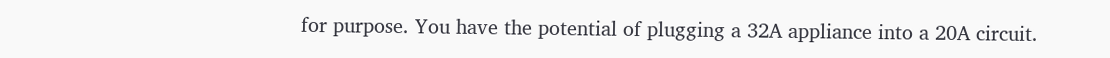for purpose. You have the potential of plugging a 32A appliance into a 20A circuit.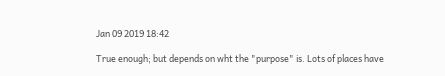Jan 09 2019 18:42

True enough; but depends on wht the "purpose" is. Lots of places have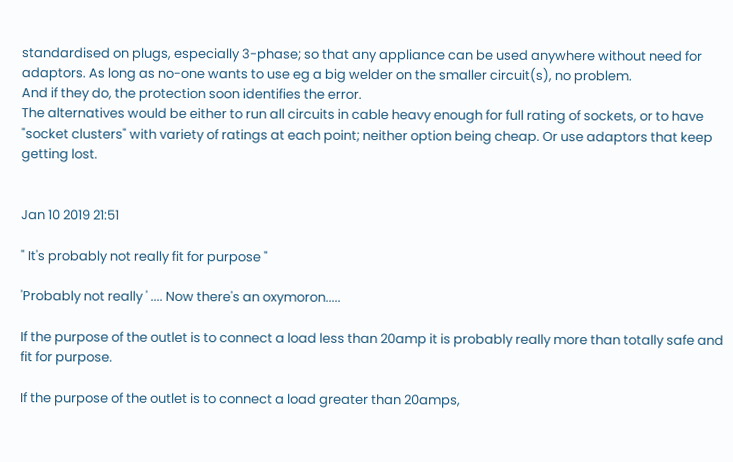standardised on plugs, especially 3-phase; so that any appliance can be used anywhere without need for adaptors. As long as no-one wants to use eg a big welder on the smaller circuit(s), no problem.
And if they do, the protection soon identifies the error.
The alternatives would be either to run all circuits in cable heavy enough for full rating of sockets, or to have "socket clusters" with variety of ratings at each point; neither option being cheap. Or use adaptors that keep getting lost.


Jan 10 2019 21:51

" It's probably not really fit for purpose "

'Probably not really ' .... Now there's an oxymoron.....

If the purpose of the outlet is to connect a load less than 20amp it is probably really more than totally safe and fit for purpose.

If the purpose of the outlet is to connect a load greater than 20amps,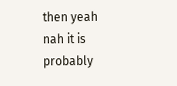then yeah nah it is probably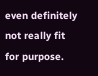even definitely not really fit for purpose.